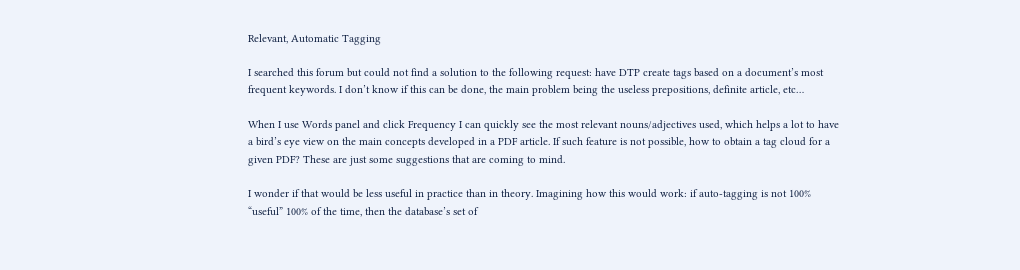Relevant, Automatic Tagging

I searched this forum but could not find a solution to the following request: have DTP create tags based on a document’s most frequent keywords. I don’t know if this can be done, the main problem being the useless prepositions, definite article, etc…

When I use Words panel and click Frequency I can quickly see the most relevant nouns/adjectives used, which helps a lot to have a bird’s eye view on the main concepts developed in a PDF article. If such feature is not possible, how to obtain a tag cloud for a given PDF? These are just some suggestions that are coming to mind.

I wonder if that would be less useful in practice than in theory. Imagining how this would work: if auto-tagging is not 100% “useful” 100% of the time, then the database’s set of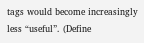tags would become increasingly less “useful”. (Define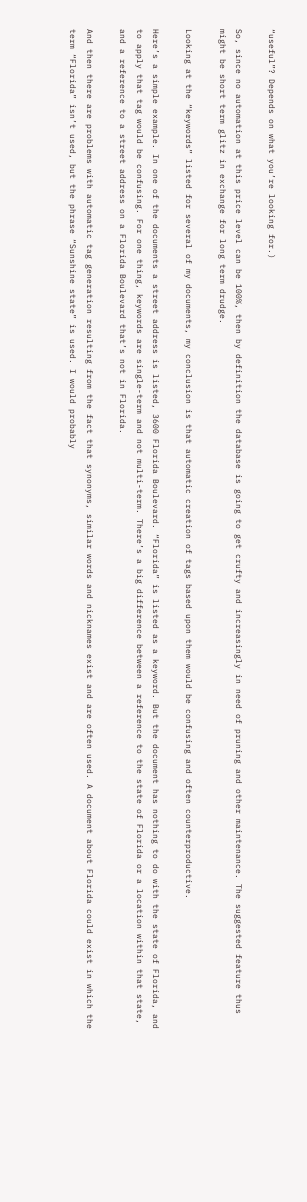“useful”? Depends on what you’re looking for.)

So, since no automation at this price level can be 100%, then by definition the database is going to get crufty and increasingly in need of pruning and other maintenance. The suggested feature thus might be short term glitz in exchange for long term drudge.

Looking at the “keywords” listed for several of my documents, my conclusion is that automatic creation of tags based upon them would be confusing and often counterproductive.

Here’s a simple example. In one of the documents a street address is listed, 3600 Florida Boulevard. “Florida” is listed as a keyword. But the document has nothing to do with the state of Florida, and to apply that tag would be confusing. For one thing, keywords are single-term and not multi-term. There’s a big difference between a reference to the state of Florida or a location within that state, and a reference to a street address on a Florida Boulevard that’s not in Florida.

And then there are problems with automatic tag generation resulting from the fact that synonyms, similar words and nicknames exist and are often used. A document about Florida could exist in which the term “Florida” isn’t used, but the phrase “Sunshine state” is used. I would probably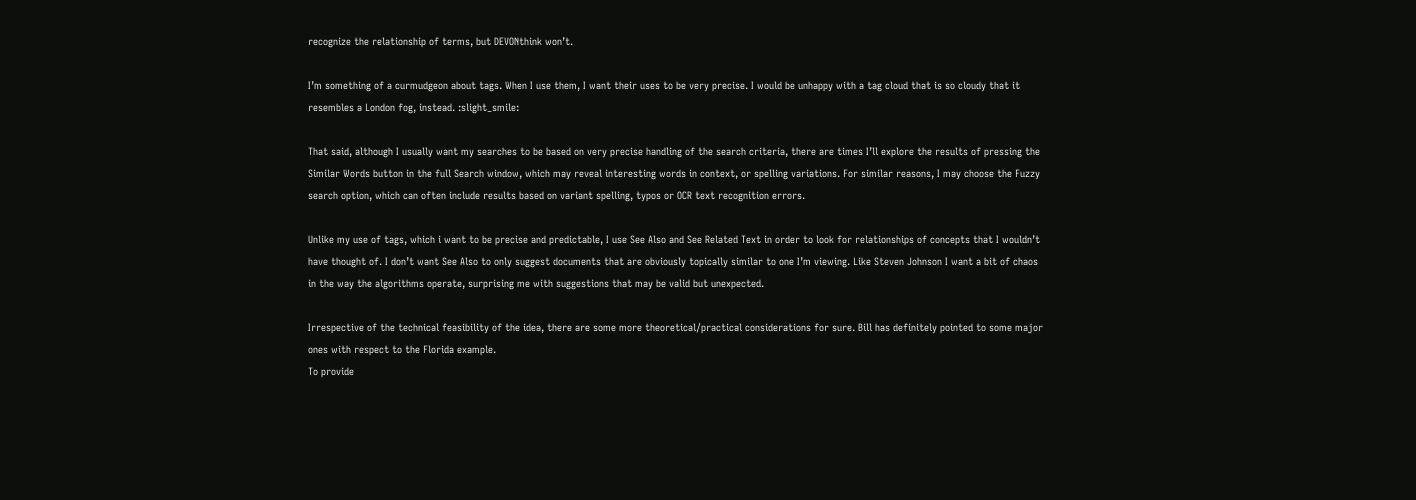recognize the relationship of terms, but DEVONthink won’t.

I’m something of a curmudgeon about tags. When I use them, I want their uses to be very precise. I would be unhappy with a tag cloud that is so cloudy that it resembles a London fog, instead. :slight_smile:

That said, although I usually want my searches to be based on very precise handling of the search criteria, there are times I’ll explore the results of pressing the Similar Words button in the full Search window, which may reveal interesting words in context, or spelling variations. For similar reasons, I may choose the Fuzzy search option, which can often include results based on variant spelling, typos or OCR text recognition errors.

Unlike my use of tags, which i want to be precise and predictable, I use See Also and See Related Text in order to look for relationships of concepts that I wouldn’t have thought of. I don’t want See Also to only suggest documents that are obviously topically similar to one I’m viewing. Like Steven Johnson I want a bit of chaos in the way the algorithms operate, surprising me with suggestions that may be valid but unexpected.

Irrespective of the technical feasibility of the idea, there are some more theoretical/practical considerations for sure. Bill has definitely pointed to some major ones with respect to the Florida example.
To provide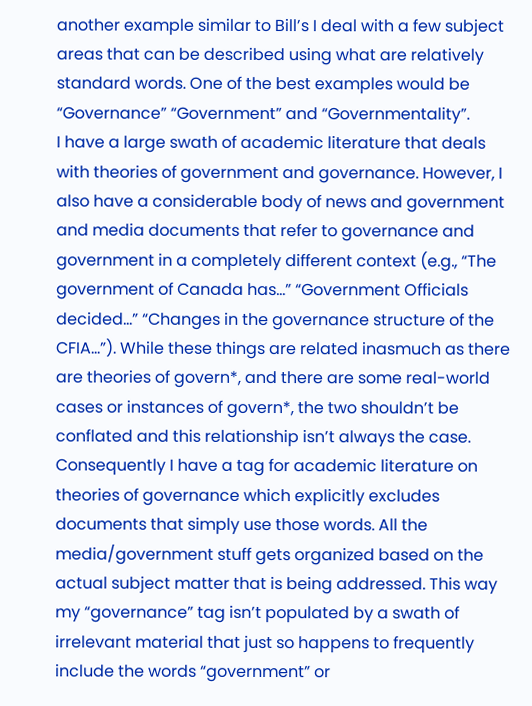another example similar to Bill’s I deal with a few subject areas that can be described using what are relatively standard words. One of the best examples would be “Governance” “Government” and “Governmentality”.
I have a large swath of academic literature that deals with theories of government and governance. However, I also have a considerable body of news and government and media documents that refer to governance and government in a completely different context (e.g., “The government of Canada has…” “Government Officials decided…” “Changes in the governance structure of the CFIA…”). While these things are related inasmuch as there are theories of govern*, and there are some real-world cases or instances of govern*, the two shouldn’t be conflated and this relationship isn’t always the case. Consequently I have a tag for academic literature on theories of governance which explicitly excludes documents that simply use those words. All the media/government stuff gets organized based on the actual subject matter that is being addressed. This way my “governance” tag isn’t populated by a swath of irrelevant material that just so happens to frequently include the words “government” or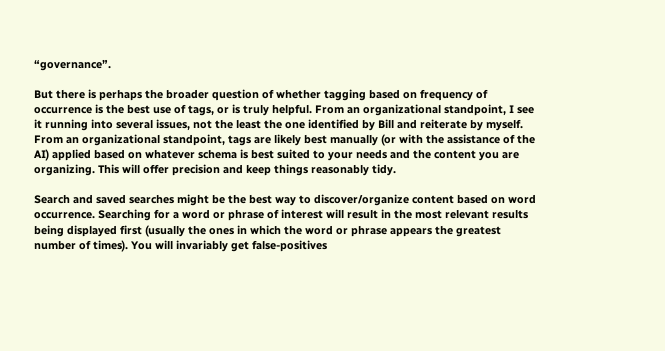“governance”.

But there is perhaps the broader question of whether tagging based on frequency of occurrence is the best use of tags, or is truly helpful. From an organizational standpoint, I see it running into several issues, not the least the one identified by Bill and reiterate by myself. From an organizational standpoint, tags are likely best manually (or with the assistance of the AI) applied based on whatever schema is best suited to your needs and the content you are organizing. This will offer precision and keep things reasonably tidy.

Search and saved searches might be the best way to discover/organize content based on word occurrence. Searching for a word or phrase of interest will result in the most relevant results being displayed first (usually the ones in which the word or phrase appears the greatest number of times). You will invariably get false-positives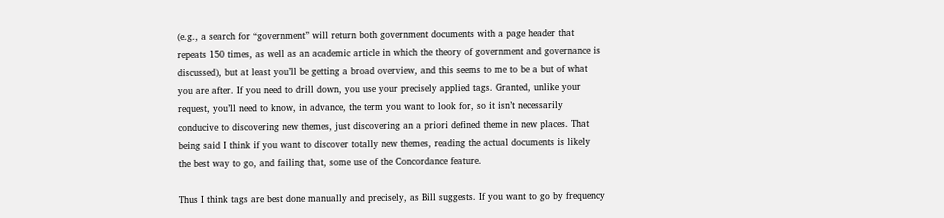(e.g., a search for “government” will return both government documents with a page header that repeats 150 times, as well as an academic article in which the theory of government and governance is discussed), but at least you’ll be getting a broad overview, and this seems to me to be a but of what you are after. If you need to drill down, you use your precisely applied tags. Granted, unlike your request, you’ll need to know, in advance, the term you want to look for, so it isn’t necessarily conducive to discovering new themes, just discovering an a priori defined theme in new places. That being said I think if you want to discover totally new themes, reading the actual documents is likely the best way to go, and failing that, some use of the Concordance feature.

Thus I think tags are best done manually and precisely, as Bill suggests. If you want to go by frequency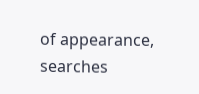of appearance, searches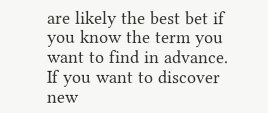are likely the best bet if you know the term you want to find in advance. If you want to discover new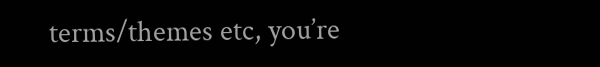terms/themes etc, you’re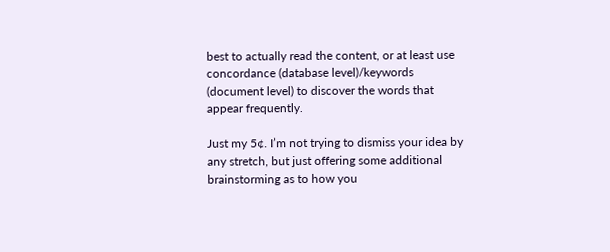best to actually read the content, or at least use concordance (database level)/keywords (document level) to discover the words that appear frequently.

Just my 5¢. I’m not trying to dismiss your idea by any stretch, but just offering some additional brainstorming as to how you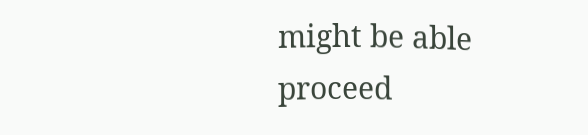might be able proceed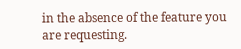in the absence of the feature you are requesting.